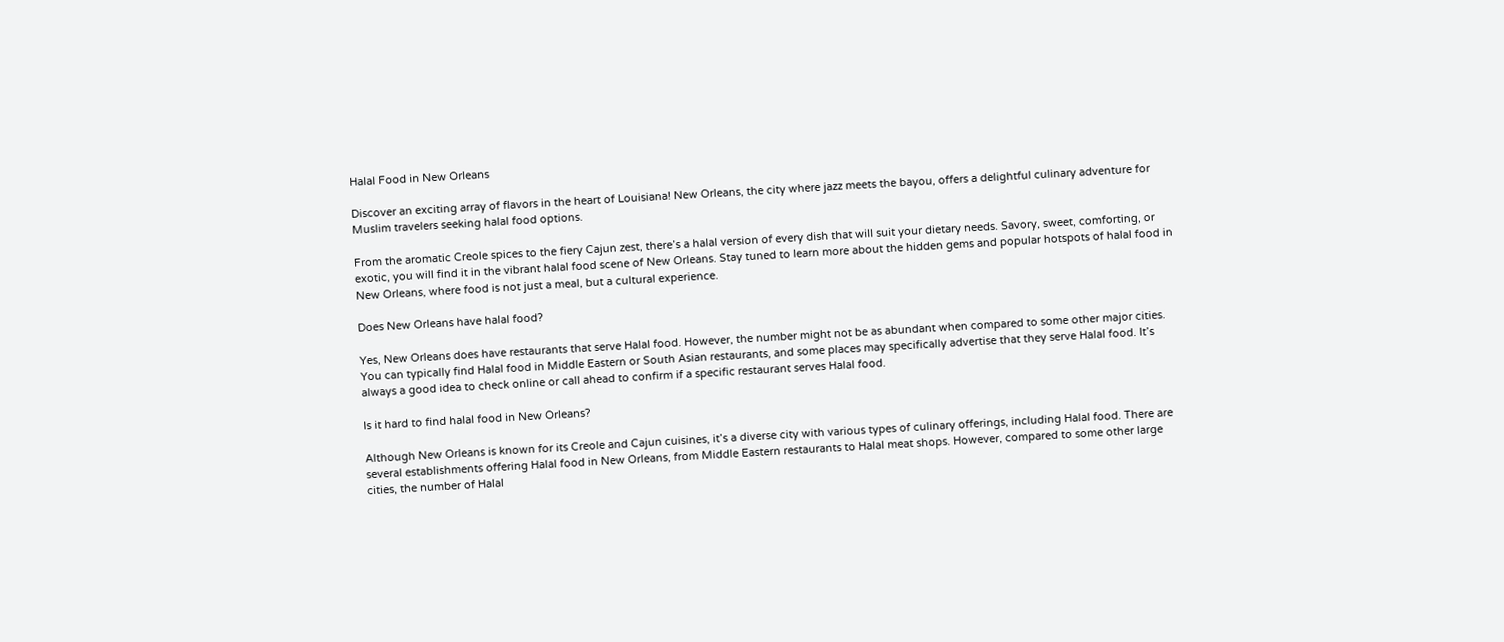Halal Food in New Orleans

Discover an exciting array of flavors in the heart of Louisiana! New Orleans, the city where jazz meets the bayou, offers a delightful culinary adventure for Muslim travelers seeking halal food options.

From the aromatic Creole spices to the fiery Cajun zest, there’s a halal version of every dish that will suit your dietary needs. Savory, sweet, comforting, or exotic, you will find it in the vibrant halal food scene of New Orleans. Stay tuned to learn more about the hidden gems and popular hotspots of halal food in New Orleans, where food is not just a meal, but a cultural experience.

Does New Orleans have halal food?

Yes, New Orleans does have restaurants that serve Halal food. However, the number might not be as abundant when compared to some other major cities. You can typically find Halal food in Middle Eastern or South Asian restaurants, and some places may specifically advertise that they serve Halal food. It’s always a good idea to check online or call ahead to confirm if a specific restaurant serves Halal food.

Is it hard to find halal food in New Orleans?

Although New Orleans is known for its Creole and Cajun cuisines, it’s a diverse city with various types of culinary offerings, including Halal food. There are several establishments offering Halal food in New Orleans, from Middle Eastern restaurants to Halal meat shops. However, compared to some other large cities, the number of Halal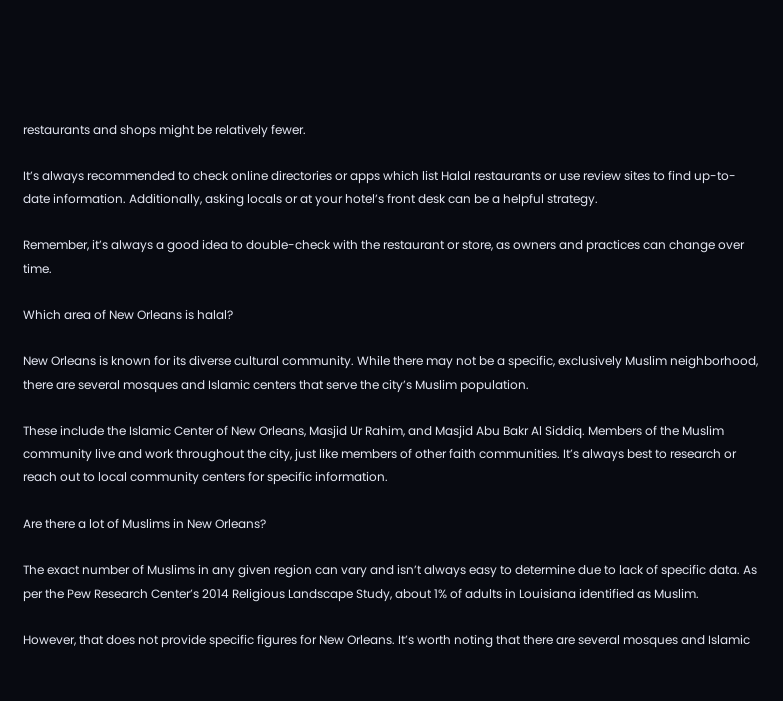restaurants and shops might be relatively fewer.

It’s always recommended to check online directories or apps which list Halal restaurants or use review sites to find up-to-date information. Additionally, asking locals or at your hotel’s front desk can be a helpful strategy.

Remember, it’s always a good idea to double-check with the restaurant or store, as owners and practices can change over time.

Which area of New Orleans is halal?

New Orleans is known for its diverse cultural community. While there may not be a specific, exclusively Muslim neighborhood, there are several mosques and Islamic centers that serve the city’s Muslim population.

These include the Islamic Center of New Orleans, Masjid Ur Rahim, and Masjid Abu Bakr Al Siddiq. Members of the Muslim community live and work throughout the city, just like members of other faith communities. It’s always best to research or reach out to local community centers for specific information.

Are there a lot of Muslims in New Orleans?

The exact number of Muslims in any given region can vary and isn’t always easy to determine due to lack of specific data. As per the Pew Research Center’s 2014 Religious Landscape Study, about 1% of adults in Louisiana identified as Muslim.

However, that does not provide specific figures for New Orleans. It’s worth noting that there are several mosques and Islamic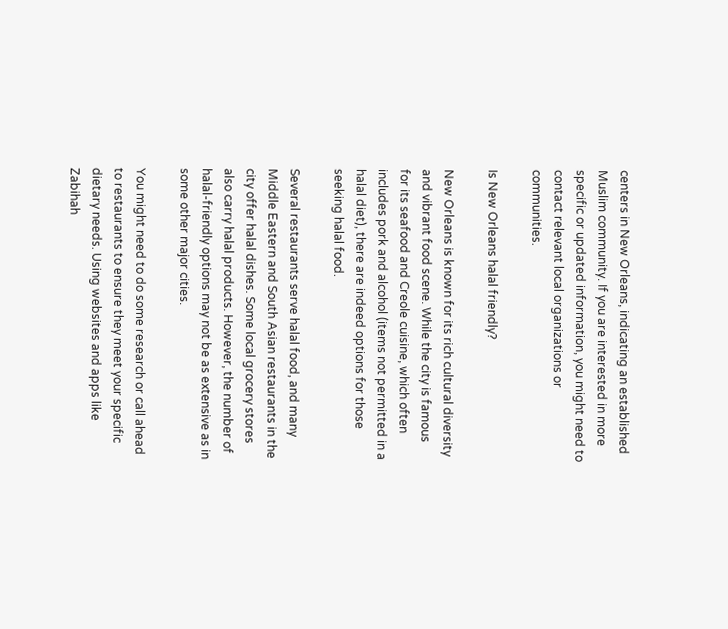centers in New Orleans, indicating an established Muslim community. If you are interested in more specific or updated information, you might need to contact relevant local organizations or communities.

Is New Orleans halal friendly?

New Orleans is known for its rich cultural diversity and vibrant food scene. While the city is famous for its seafood and Creole cuisine, which often includes pork and alcohol (items not permitted in a halal diet), there are indeed options for those seeking halal food.

Several restaurants serve halal food, and many Middle Eastern and South Asian restaurants in the city offer halal dishes. Some local grocery stores also carry halal products. However, the number of halal-friendly options may not be as extensive as in some other major cities.

You might need to do some research or call ahead to restaurants to ensure they meet your specific dietary needs. Using websites and apps like Zabihah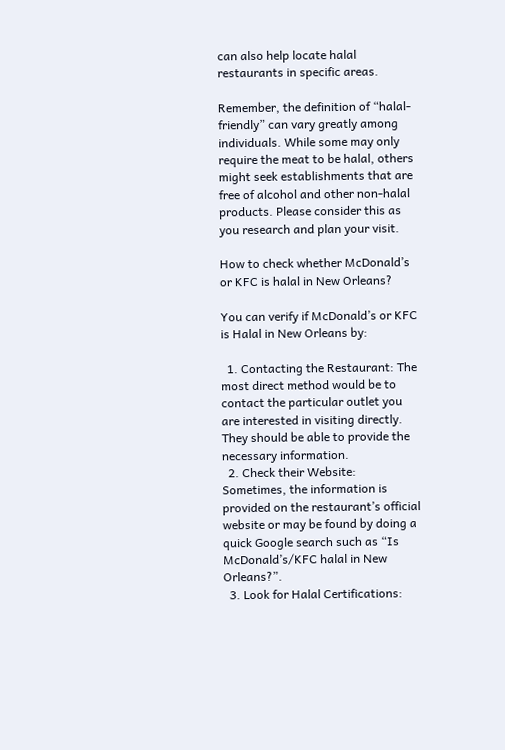can also help locate halal restaurants in specific areas.

Remember, the definition of “halal-friendly” can vary greatly among individuals. While some may only require the meat to be halal, others might seek establishments that are free of alcohol and other non-halal products. Please consider this as you research and plan your visit.

How to check whether McDonald’s or KFC is halal in New Orleans?

You can verify if McDonald’s or KFC is Halal in New Orleans by:

  1. Contacting the Restaurant: The most direct method would be to contact the particular outlet you are interested in visiting directly. They should be able to provide the necessary information.
  2. Check their Website: Sometimes, the information is provided on the restaurant’s official website or may be found by doing a quick Google search such as “Is McDonald’s/KFC halal in New Orleans?”.
  3. Look for Halal Certifications: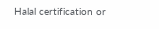Halal certification or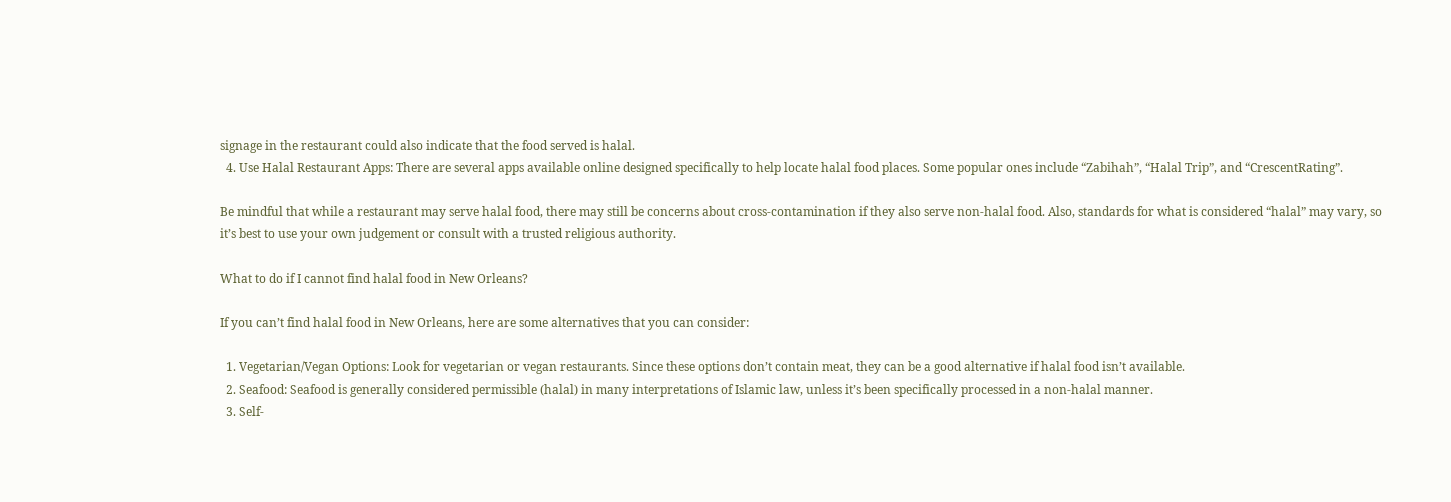signage in the restaurant could also indicate that the food served is halal.
  4. Use Halal Restaurant Apps: There are several apps available online designed specifically to help locate halal food places. Some popular ones include “Zabihah”, “Halal Trip”, and “CrescentRating”.

Be mindful that while a restaurant may serve halal food, there may still be concerns about cross-contamination if they also serve non-halal food. Also, standards for what is considered “halal” may vary, so it’s best to use your own judgement or consult with a trusted religious authority.

What to do if I cannot find halal food in New Orleans?

If you can’t find halal food in New Orleans, here are some alternatives that you can consider:

  1. Vegetarian/Vegan Options: Look for vegetarian or vegan restaurants. Since these options don’t contain meat, they can be a good alternative if halal food isn’t available.
  2. Seafood: Seafood is generally considered permissible (halal) in many interpretations of Islamic law, unless it’s been specifically processed in a non-halal manner.
  3. Self-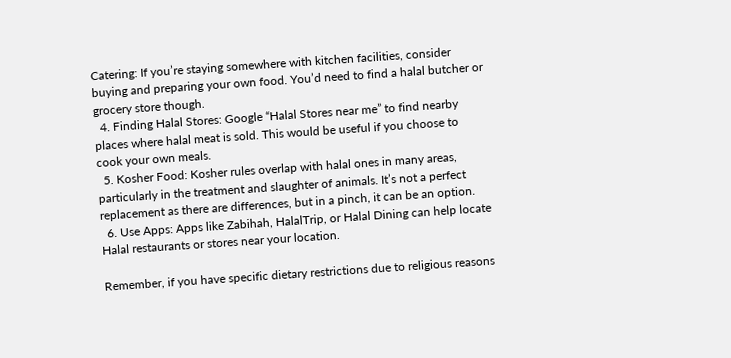Catering: If you’re staying somewhere with kitchen facilities, consider buying and preparing your own food. You’d need to find a halal butcher or grocery store though.
  4. Finding Halal Stores: Google “Halal Stores near me” to find nearby places where halal meat is sold. This would be useful if you choose to cook your own meals.
  5. Kosher Food: Kosher rules overlap with halal ones in many areas, particularly in the treatment and slaughter of animals. It’s not a perfect replacement as there are differences, but in a pinch, it can be an option.
  6. Use Apps: Apps like Zabihah, HalalTrip, or Halal Dining can help locate Halal restaurants or stores near your location.

Remember, if you have specific dietary restrictions due to religious reasons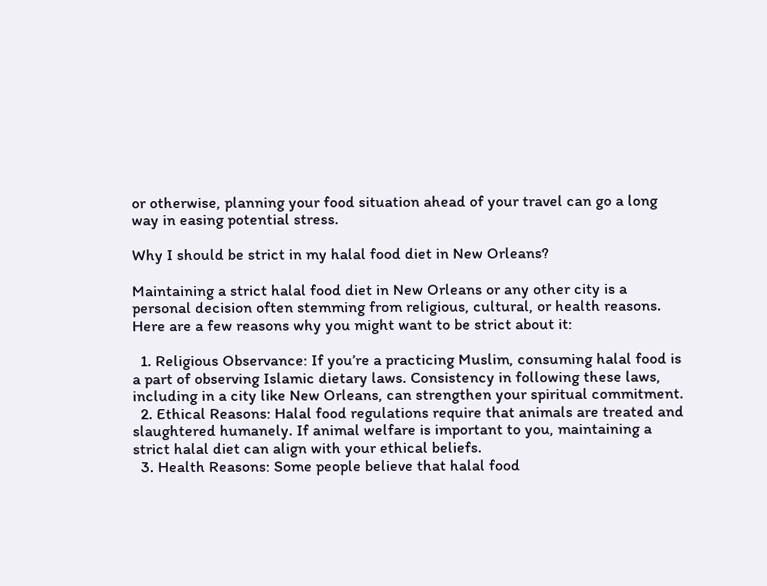or otherwise, planning your food situation ahead of your travel can go a long way in easing potential stress.

Why I should be strict in my halal food diet in New Orleans?

Maintaining a strict halal food diet in New Orleans or any other city is a personal decision often stemming from religious, cultural, or health reasons. Here are a few reasons why you might want to be strict about it:

  1. Religious Observance: If you’re a practicing Muslim, consuming halal food is a part of observing Islamic dietary laws. Consistency in following these laws, including in a city like New Orleans, can strengthen your spiritual commitment.
  2. Ethical Reasons: Halal food regulations require that animals are treated and slaughtered humanely. If animal welfare is important to you, maintaining a strict halal diet can align with your ethical beliefs.
  3. Health Reasons: Some people believe that halal food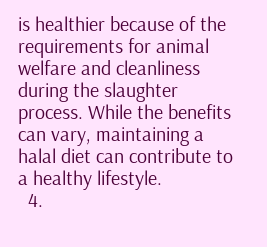is healthier because of the requirements for animal welfare and cleanliness during the slaughter process. While the benefits can vary, maintaining a halal diet can contribute to a healthy lifestyle.
  4.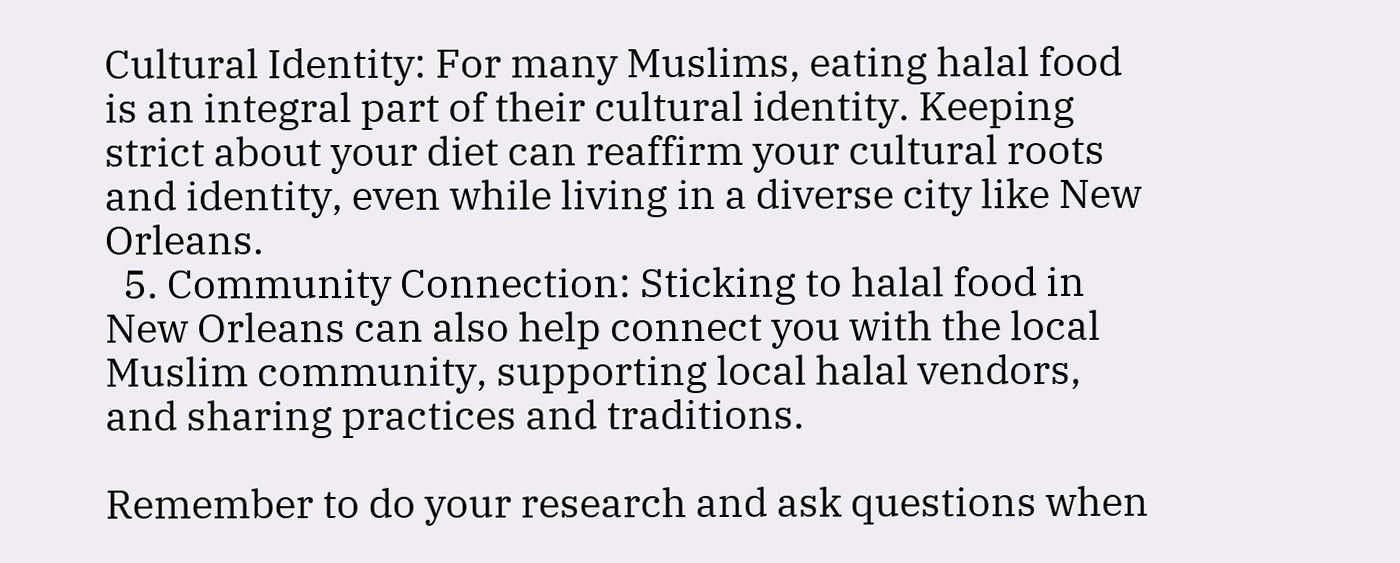Cultural Identity: For many Muslims, eating halal food is an integral part of their cultural identity. Keeping strict about your diet can reaffirm your cultural roots and identity, even while living in a diverse city like New Orleans.
  5. Community Connection: Sticking to halal food in New Orleans can also help connect you with the local Muslim community, supporting local halal vendors, and sharing practices and traditions.

Remember to do your research and ask questions when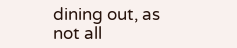dining out, as not all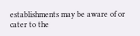establishments may be aware of or cater to the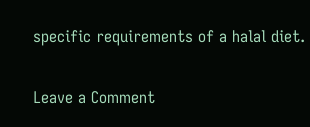specific requirements of a halal diet.

Leave a Comment